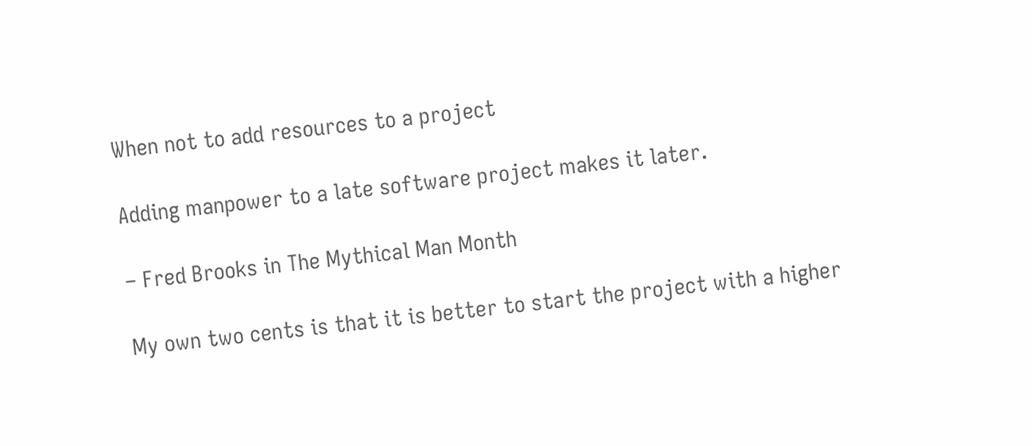When not to add resources to a project

Adding manpower to a late software project makes it later.

– Fred Brooks in The Mythical Man Month

My own two cents is that it is better to start the project with a higher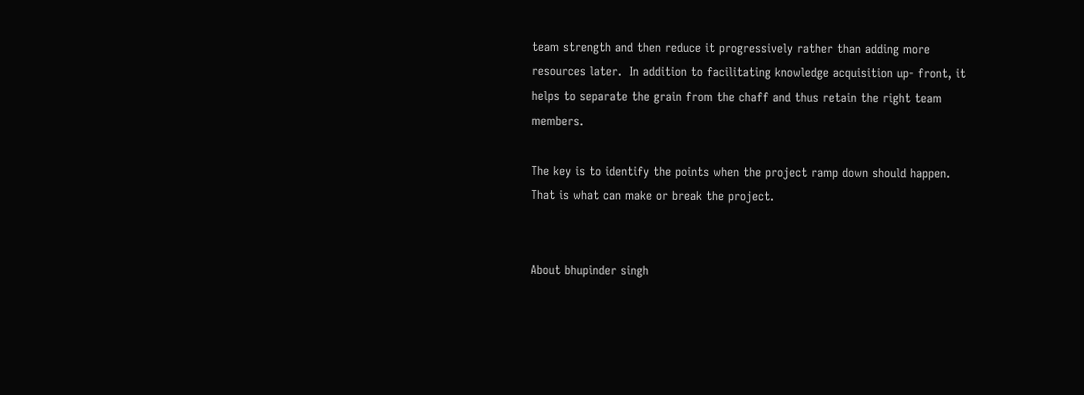team strength and then reduce it progressively rather than adding more resources later.  In addition to facilitating knowledge acquisition up- front, it helps to separate the grain from the chaff and thus retain the right team members.

The key is to identify the points when the project ramp down should happen.  That is what can make or break the project.


About bhupinder singh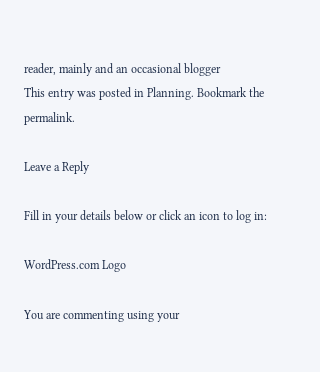reader, mainly and an occasional blogger
This entry was posted in Planning. Bookmark the permalink.

Leave a Reply

Fill in your details below or click an icon to log in:

WordPress.com Logo

You are commenting using your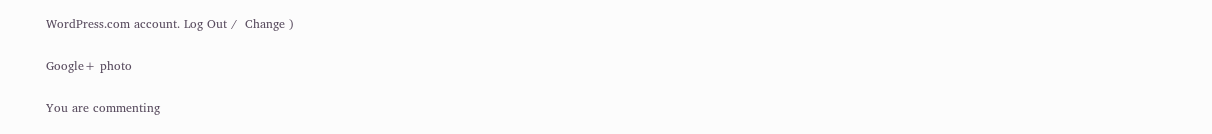WordPress.com account. Log Out /  Change )

Google+ photo

You are commenting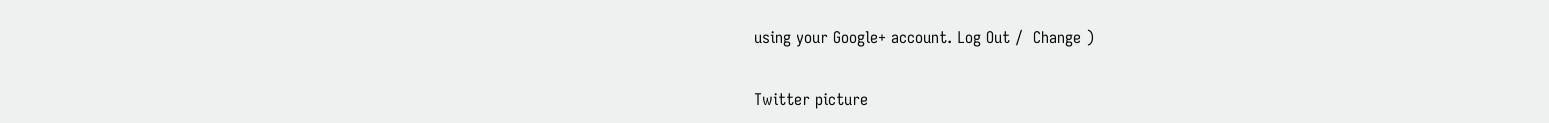using your Google+ account. Log Out /  Change )

Twitter picture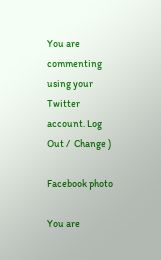You are commenting using your Twitter account. Log Out /  Change )

Facebook photo

You are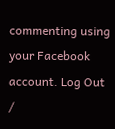commenting using your Facebook account. Log Out /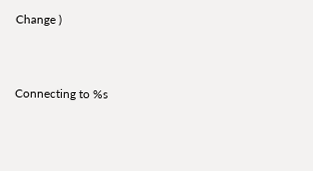Change )


Connecting to %s